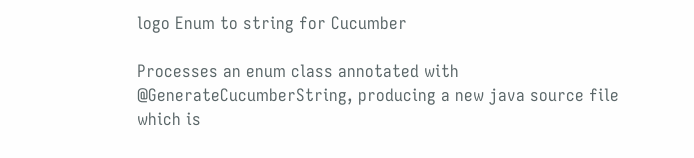logo Enum to string for Cucumber

Processes an enum class annotated with @GenerateCucumberString, producing a new java source file which is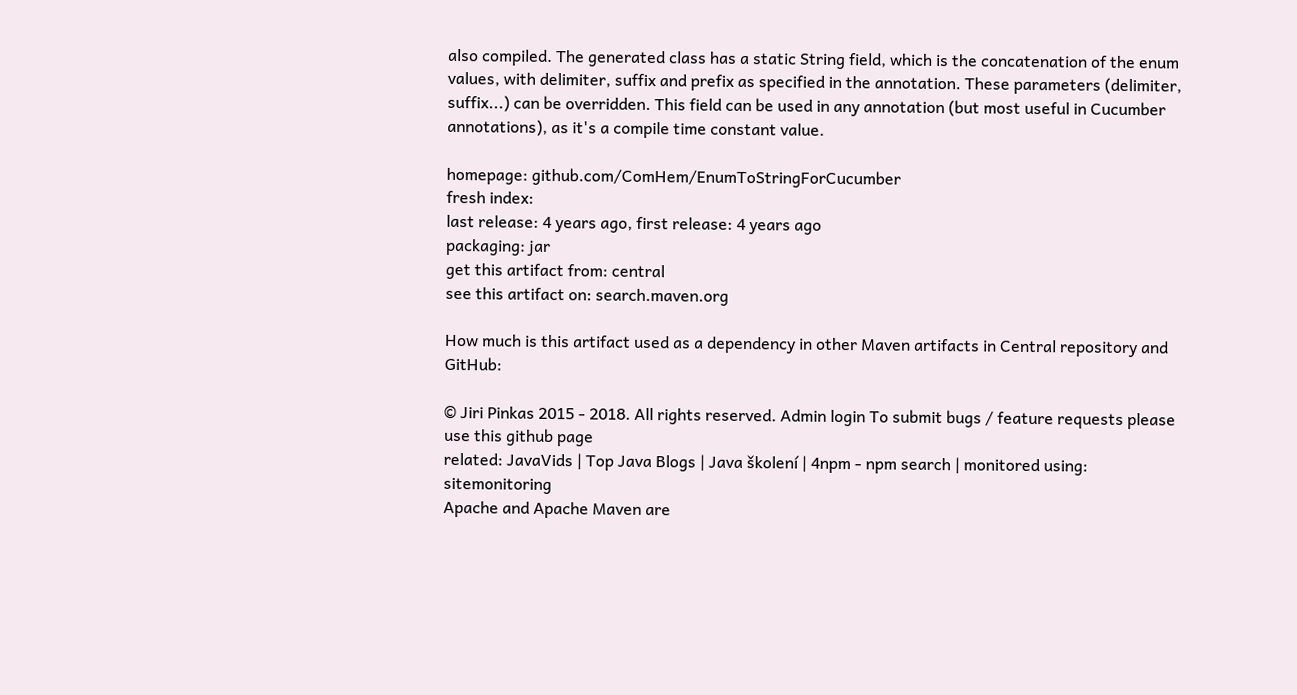also compiled. The generated class has a static String field, which is the concatenation of the enum values, with delimiter, suffix and prefix as specified in the annotation. These parameters (delimiter, suffix...) can be overridden. This field can be used in any annotation (but most useful in Cucumber annotations), as it's a compile time constant value.

homepage: github.com/ComHem/EnumToStringForCucumber
fresh index:
last release: 4 years ago, first release: 4 years ago
packaging: jar
get this artifact from: central
see this artifact on: search.maven.org

How much is this artifact used as a dependency in other Maven artifacts in Central repository and GitHub:

© Jiri Pinkas 2015 - 2018. All rights reserved. Admin login To submit bugs / feature requests please use this github page
related: JavaVids | Top Java Blogs | Java školení | 4npm - npm search | monitored using: sitemonitoring
Apache and Apache Maven are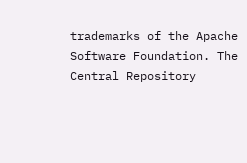trademarks of the Apache Software Foundation. The Central Repository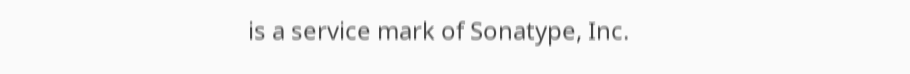is a service mark of Sonatype, Inc.